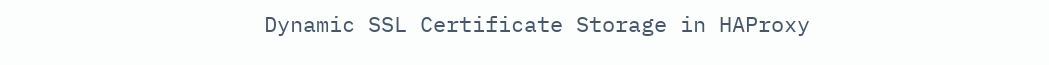Dynamic SSL Certificate Storage in HAProxy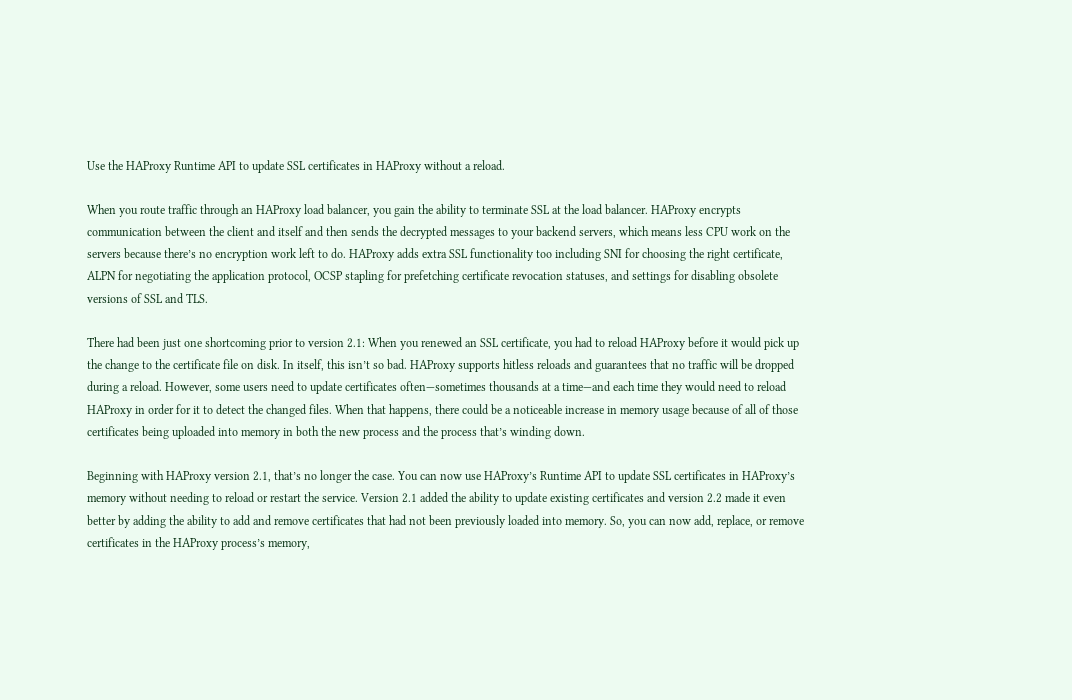Use the HAProxy Runtime API to update SSL certificates in HAProxy without a reload.

When you route traffic through an HAProxy load balancer, you gain the ability to terminate SSL at the load balancer. HAProxy encrypts communication between the client and itself and then sends the decrypted messages to your backend servers, which means less CPU work on the servers because there’s no encryption work left to do. HAProxy adds extra SSL functionality too including SNI for choosing the right certificate, ALPN for negotiating the application protocol, OCSP stapling for prefetching certificate revocation statuses, and settings for disabling obsolete versions of SSL and TLS.

There had been just one shortcoming prior to version 2.1: When you renewed an SSL certificate, you had to reload HAProxy before it would pick up the change to the certificate file on disk. In itself, this isn’t so bad. HAProxy supports hitless reloads and guarantees that no traffic will be dropped during a reload. However, some users need to update certificates often—sometimes thousands at a time—and each time they would need to reload HAProxy in order for it to detect the changed files. When that happens, there could be a noticeable increase in memory usage because of all of those certificates being uploaded into memory in both the new process and the process that’s winding down.

Beginning with HAProxy version 2.1, that’s no longer the case. You can now use HAProxy’s Runtime API to update SSL certificates in HAProxy’s memory without needing to reload or restart the service. Version 2.1 added the ability to update existing certificates and version 2.2 made it even better by adding the ability to add and remove certificates that had not been previously loaded into memory. So, you can now add, replace, or remove certificates in the HAProxy process’s memory,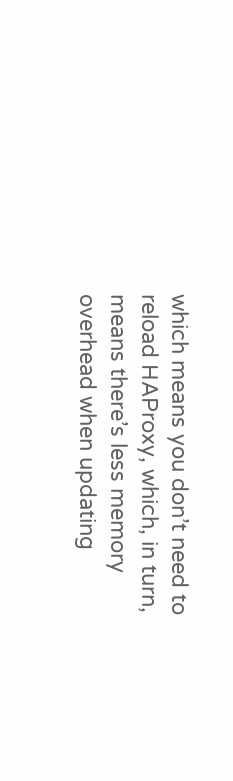which means you don’t need to reload HAProxy, which, in turn, means there’s less memory overhead when updating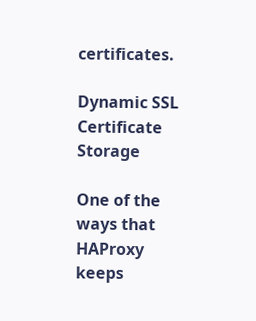certificates.

Dynamic SSL Certificate Storage

One of the ways that HAProxy keeps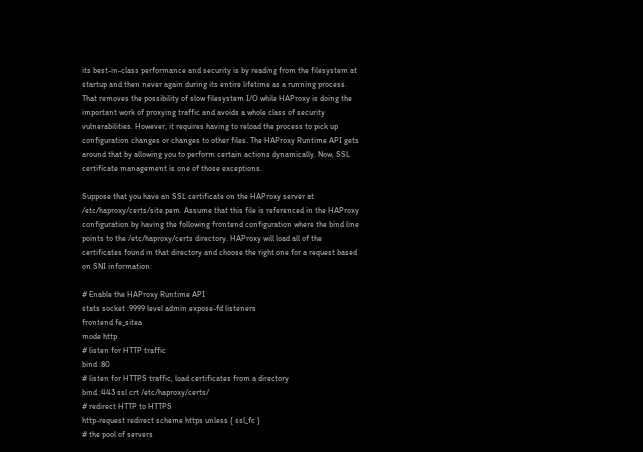its best-in-class performance and security is by reading from the filesystem at startup and then never again during its entire lifetime as a running process. That removes the possibility of slow filesystem I/O while HAProxy is doing the important work of proxying traffic and avoids a whole class of security vulnerabilities. However, it requires having to reload the process to pick up configuration changes or changes to other files. The HAProxy Runtime API gets around that by allowing you to perform certain actions dynamically. Now, SSL certificate management is one of those exceptions.

Suppose that you have an SSL certificate on the HAProxy server at /etc/haproxy/certs/site.pem. Assume that this file is referenced in the HAProxy configuration by having the following frontend configuration where the bind line points to the /etc/haproxy/certs directory. HAProxy will load all of the certificates found in that directory and choose the right one for a request based on SNI information:

# Enable the HAProxy Runtime API
stats socket :9999 level admin expose-fd listeners
frontend fe_sitea
mode http
# listen for HTTP traffic
bind :80
# listen for HTTPS traffic, load certificates from a directory
bind :443 ssl crt /etc/haproxy/certs/
# redirect HTTP to HTTPS
http-request redirect scheme https unless { ssl_fc }
# the pool of servers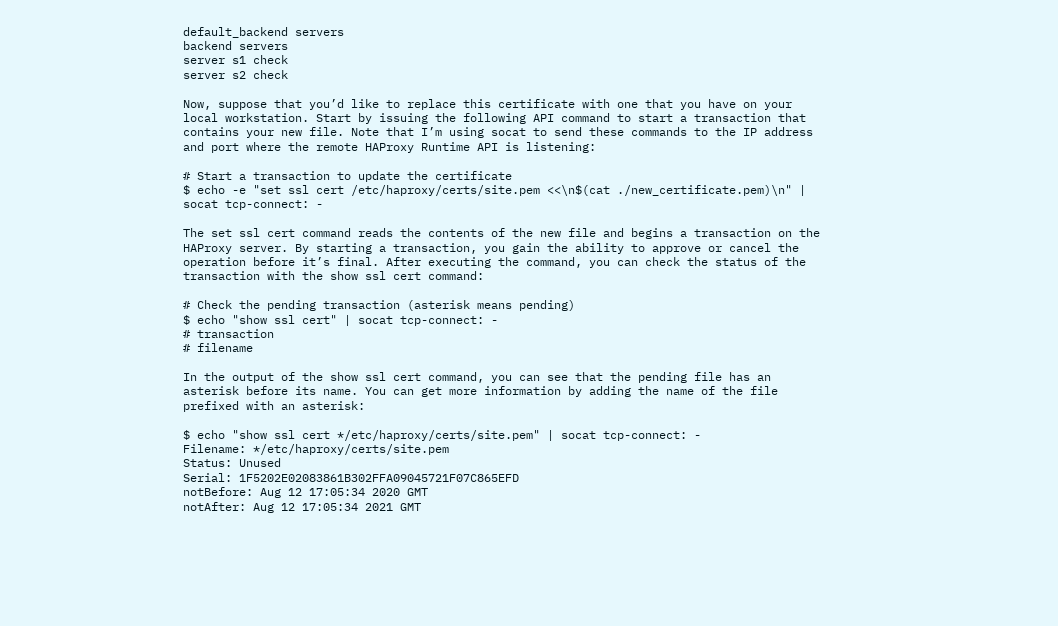default_backend servers
backend servers
server s1 check
server s2 check

Now, suppose that you’d like to replace this certificate with one that you have on your local workstation. Start by issuing the following API command to start a transaction that contains your new file. Note that I’m using socat to send these commands to the IP address and port where the remote HAProxy Runtime API is listening:

# Start a transaction to update the certificate
$ echo -e "set ssl cert /etc/haproxy/certs/site.pem <<\n$(cat ./new_certificate.pem)\n" | socat tcp-connect: -

The set ssl cert command reads the contents of the new file and begins a transaction on the HAProxy server. By starting a transaction, you gain the ability to approve or cancel the operation before it’s final. After executing the command, you can check the status of the transaction with the show ssl cert command:

# Check the pending transaction (asterisk means pending)
$ echo "show ssl cert" | socat tcp-connect: -
# transaction
# filename

In the output of the show ssl cert command, you can see that the pending file has an asterisk before its name. You can get more information by adding the name of the file prefixed with an asterisk:

$ echo "show ssl cert */etc/haproxy/certs/site.pem" | socat tcp-connect: -
Filename: */etc/haproxy/certs/site.pem
Status: Unused
Serial: 1F5202E02083861B302FFA09045721F07C865EFD
notBefore: Aug 12 17:05:34 2020 GMT
notAfter: Aug 12 17:05:34 2021 GMT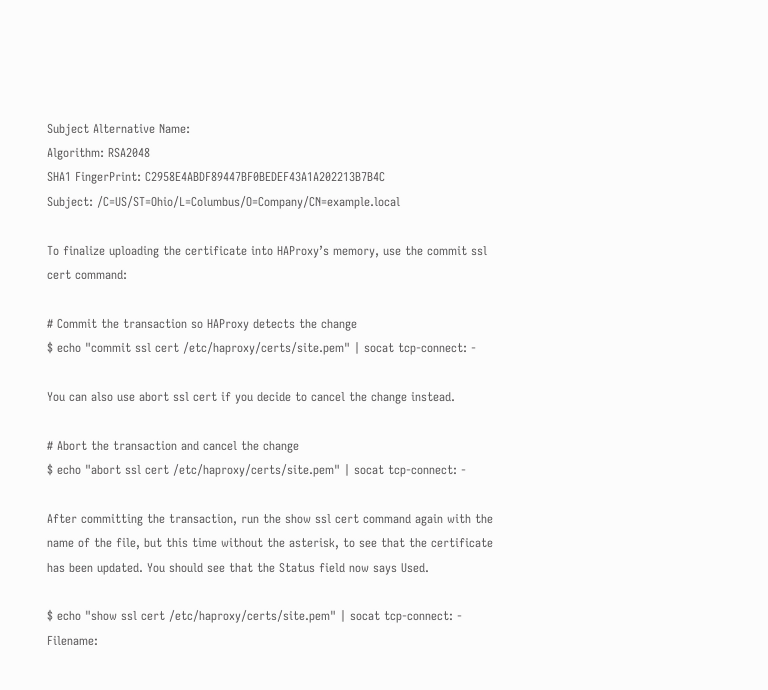Subject Alternative Name:
Algorithm: RSA2048
SHA1 FingerPrint: C2958E4ABDF89447BF0BEDEF43A1A202213B7B4C
Subject: /C=US/ST=Ohio/L=Columbus/O=Company/CN=example.local

To finalize uploading the certificate into HAProxy’s memory, use the commit ssl cert command:

# Commit the transaction so HAProxy detects the change
$ echo "commit ssl cert /etc/haproxy/certs/site.pem" | socat tcp-connect: -

You can also use abort ssl cert if you decide to cancel the change instead.

# Abort the transaction and cancel the change
$ echo "abort ssl cert /etc/haproxy/certs/site.pem" | socat tcp-connect: -

After committing the transaction, run the show ssl cert command again with the name of the file, but this time without the asterisk, to see that the certificate has been updated. You should see that the Status field now says Used.

$ echo "show ssl cert /etc/haproxy/certs/site.pem" | socat tcp-connect: -
Filename: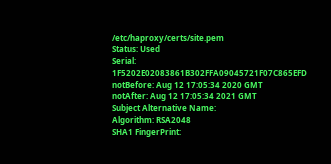/etc/haproxy/certs/site.pem
Status: Used
Serial: 1F5202E02083861B302FFA09045721F07C865EFD
notBefore: Aug 12 17:05:34 2020 GMT
notAfter: Aug 12 17:05:34 2021 GMT
Subject Alternative Name:
Algorithm: RSA2048
SHA1 FingerPrint: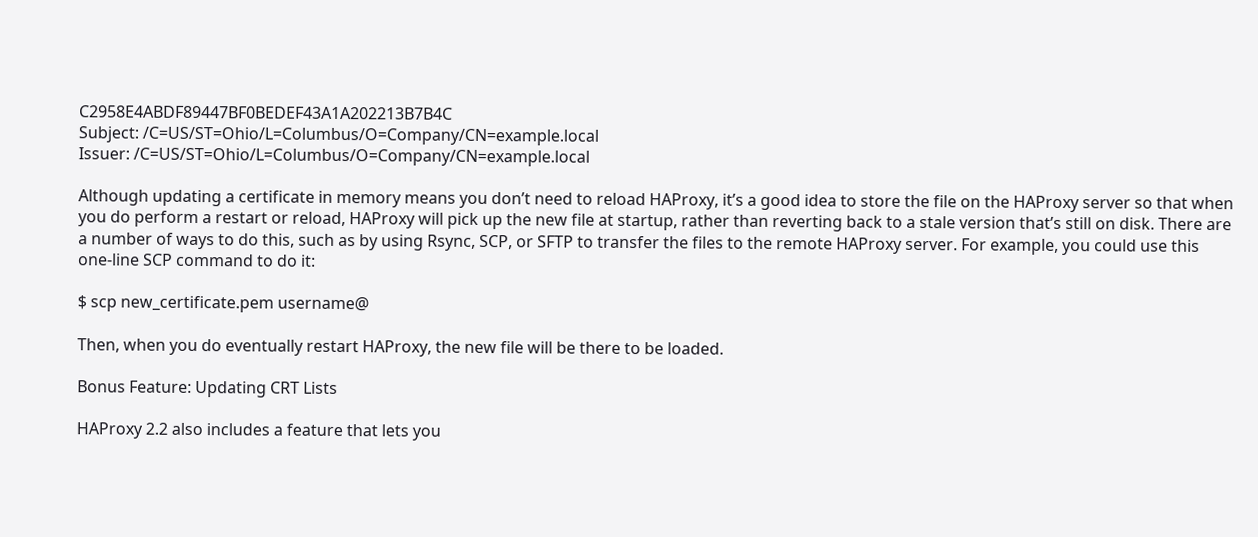C2958E4ABDF89447BF0BEDEF43A1A202213B7B4C
Subject: /C=US/ST=Ohio/L=Columbus/O=Company/CN=example.local
Issuer: /C=US/ST=Ohio/L=Columbus/O=Company/CN=example.local

Although updating a certificate in memory means you don’t need to reload HAProxy, it’s a good idea to store the file on the HAProxy server so that when you do perform a restart or reload, HAProxy will pick up the new file at startup, rather than reverting back to a stale version that’s still on disk. There are a number of ways to do this, such as by using Rsync, SCP, or SFTP to transfer the files to the remote HAProxy server. For example, you could use this one-line SCP command to do it:

$ scp new_certificate.pem username@

Then, when you do eventually restart HAProxy, the new file will be there to be loaded.

Bonus Feature: Updating CRT Lists

HAProxy 2.2 also includes a feature that lets you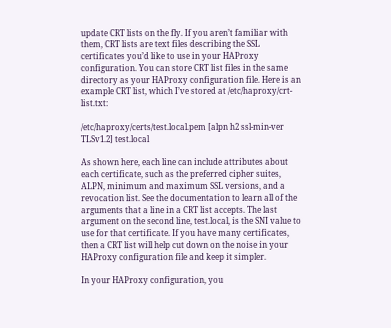update CRT lists on the fly. If you aren’t familiar with them, CRT lists are text files describing the SSL certificates you’d like to use in your HAProxy configuration. You can store CRT list files in the same directory as your HAProxy configuration file. Here is an example CRT list, which I’ve stored at /etc/haproxy/crt-list.txt:

/etc/haproxy/certs/test.local.pem [alpn h2 ssl-min-ver TLSv1.2] test.local

As shown here, each line can include attributes about each certificate, such as the preferred cipher suites, ALPN, minimum and maximum SSL versions, and a revocation list. See the documentation to learn all of the arguments that a line in a CRT list accepts. The last argument on the second line, test.local, is the SNI value to use for that certificate. If you have many certificates, then a CRT list will help cut down on the noise in your HAProxy configuration file and keep it simpler.

In your HAProxy configuration, you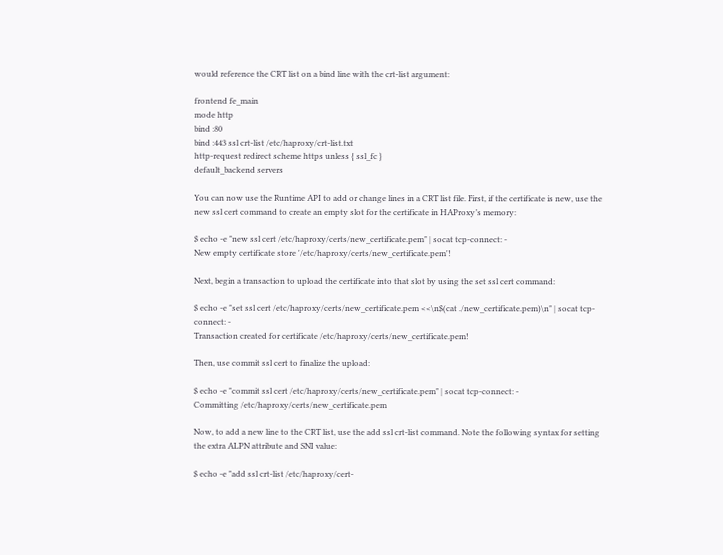would reference the CRT list on a bind line with the crt-list argument:

frontend fe_main
mode http
bind :80
bind :443 ssl crt-list /etc/haproxy/crt-list.txt
http-request redirect scheme https unless { ssl_fc }
default_backend servers

You can now use the Runtime API to add or change lines in a CRT list file. First, if the certificate is new, use the new ssl cert command to create an empty slot for the certificate in HAProxy’s memory:

$ echo -e "new ssl cert /etc/haproxy/certs/new_certificate.pem" | socat tcp-connect: -
New empty certificate store '/etc/haproxy/certs/new_certificate.pem'!

Next, begin a transaction to upload the certificate into that slot by using the set ssl cert command:

$ echo -e "set ssl cert /etc/haproxy/certs/new_certificate.pem <<\n$(cat ./new_certificate.pem)\n" | socat tcp-connect: -
Transaction created for certificate /etc/haproxy/certs/new_certificate.pem!

Then, use commit ssl cert to finalize the upload:

$ echo -e "commit ssl cert /etc/haproxy/certs/new_certificate.pem" | socat tcp-connect: -
Committing /etc/haproxy/certs/new_certificate.pem

Now, to add a new line to the CRT list, use the add ssl crt-list command. Note the following syntax for setting the extra ALPN attribute and SNI value:

$ echo -e "add ssl crt-list /etc/haproxy/cert-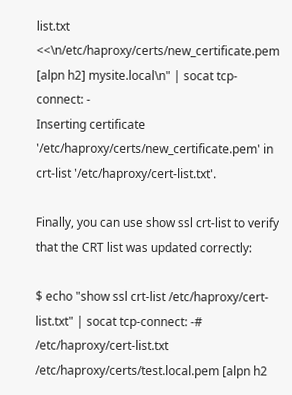list.txt <<\n/etc/haproxy/certs/new_certificate.pem [alpn h2] mysite.local\n" | socat tcp-connect: -
Inserting certificate '/etc/haproxy/certs/new_certificate.pem' in crt-list '/etc/haproxy/cert-list.txt'.

Finally, you can use show ssl crt-list to verify that the CRT list was updated correctly:

$ echo "show ssl crt-list /etc/haproxy/cert-list.txt" | socat tcp-connect: -# /etc/haproxy/cert-list.txt
/etc/haproxy/certs/test.local.pem [alpn h2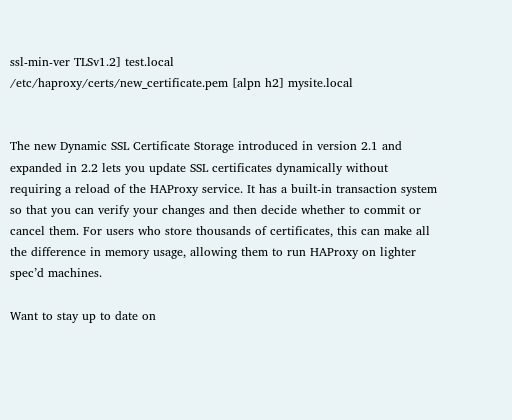ssl-min-ver TLSv1.2] test.local
/etc/haproxy/certs/new_certificate.pem [alpn h2] mysite.local


The new Dynamic SSL Certificate Storage introduced in version 2.1 and expanded in 2.2 lets you update SSL certificates dynamically without requiring a reload of the HAProxy service. It has a built-in transaction system so that you can verify your changes and then decide whether to commit or cancel them. For users who store thousands of certificates, this can make all the difference in memory usage, allowing them to run HAProxy on lighter spec’d machines.

Want to stay up to date on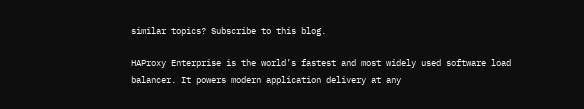similar topics? Subscribe to this blog.

HAProxy Enterprise is the world’s fastest and most widely used software load balancer. It powers modern application delivery at any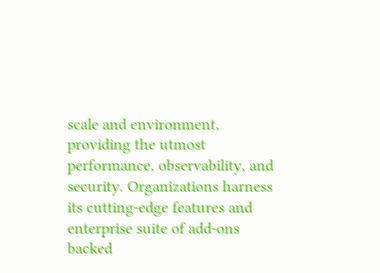scale and environment, providing the utmost performance, observability, and security. Organizations harness its cutting-edge features and enterprise suite of add-ons backed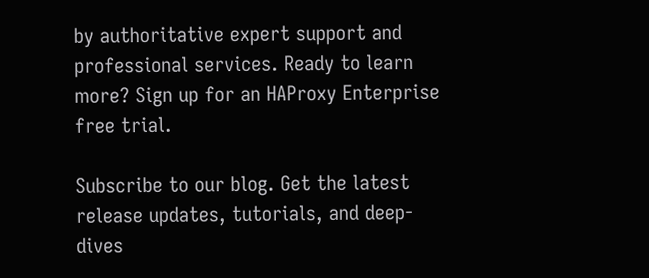by authoritative expert support and professional services. Ready to learn more? Sign up for an HAProxy Enterprise free trial.

Subscribe to our blog. Get the latest release updates, tutorials, and deep-dives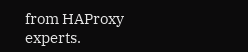from HAProxy experts.